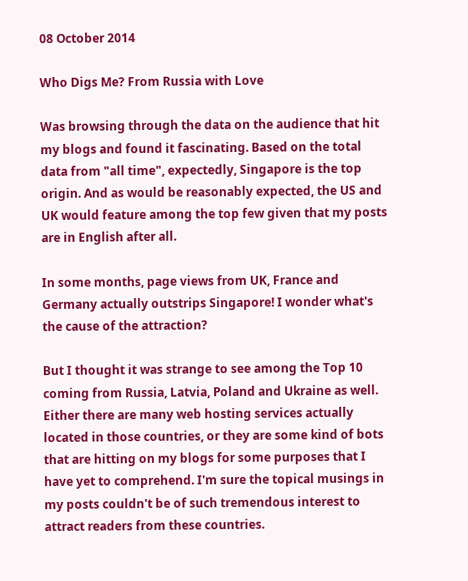08 October 2014

Who Digs Me? From Russia with Love

Was browsing through the data on the audience that hit my blogs and found it fascinating. Based on the total data from "all time", expectedly, Singapore is the top origin. And as would be reasonably expected, the US and UK would feature among the top few given that my posts are in English after all.

In some months, page views from UK, France and Germany actually outstrips Singapore! I wonder what's the cause of the attraction?

But I thought it was strange to see among the Top 10 coming from Russia, Latvia, Poland and Ukraine as well. Either there are many web hosting services actually located in those countries, or they are some kind of bots that are hitting on my blogs for some purposes that I have yet to comprehend. I'm sure the topical musings in my posts couldn't be of such tremendous interest to attract readers from these countries.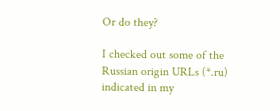Or do they?

I checked out some of the Russian origin URLs (*.ru) indicated in my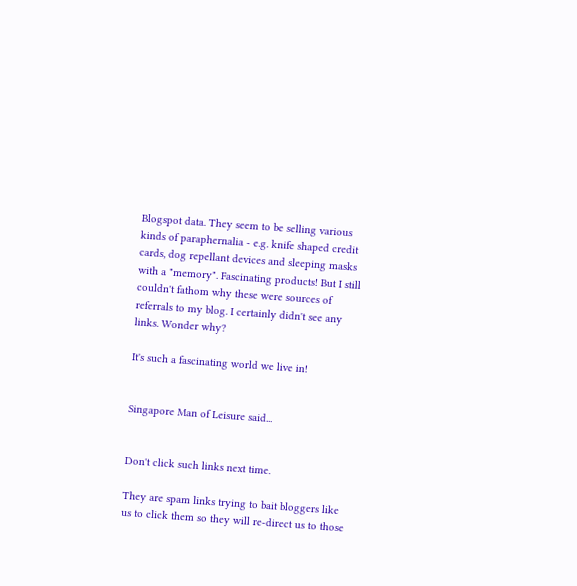Blogspot data. They seem to be selling various kinds of paraphernalia - e.g. knife shaped credit cards, dog repellant devices and sleeping masks with a "memory". Fascinating products! But I still couldn't fathom why these were sources of referrals to my blog. I certainly didn't see any links. Wonder why?

It's such a fascinating world we live in!


Singapore Man of Leisure said...


Don't click such links next time.

They are spam links trying to bait bloggers like us to click them so they will re-direct us to those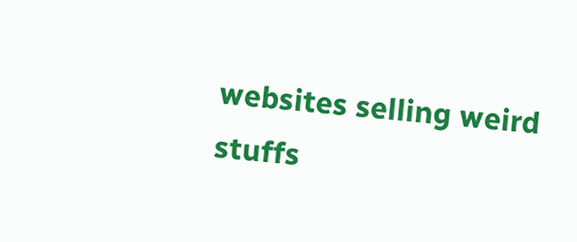websites selling weird stuffs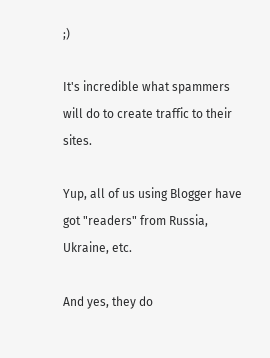;)

It's incredible what spammers will do to create traffic to their sites.

Yup, all of us using Blogger have got "readers" from Russia, Ukraine, etc.

And yes, they do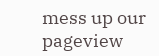mess up our pageview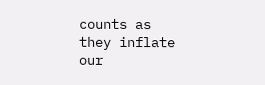counts as they inflate our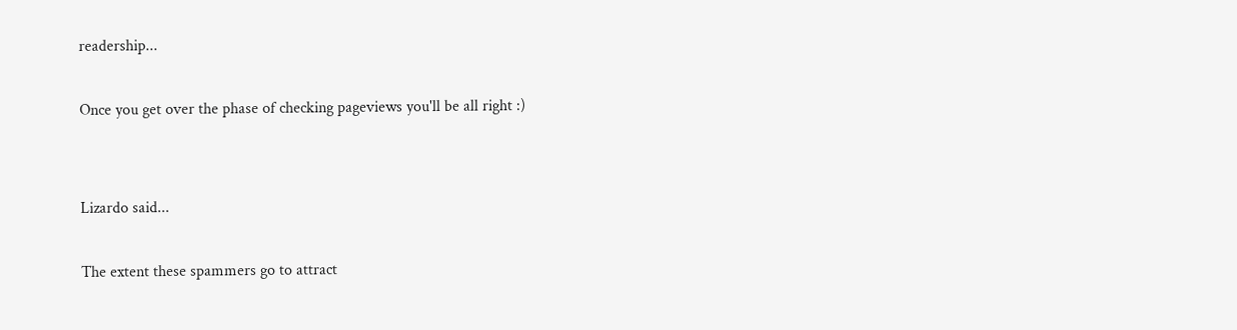readership...

Once you get over the phase of checking pageviews you'll be all right :)


Lizardo said...

The extent these spammers go to attract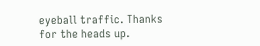eyeball traffic. Thanks for the heads up.